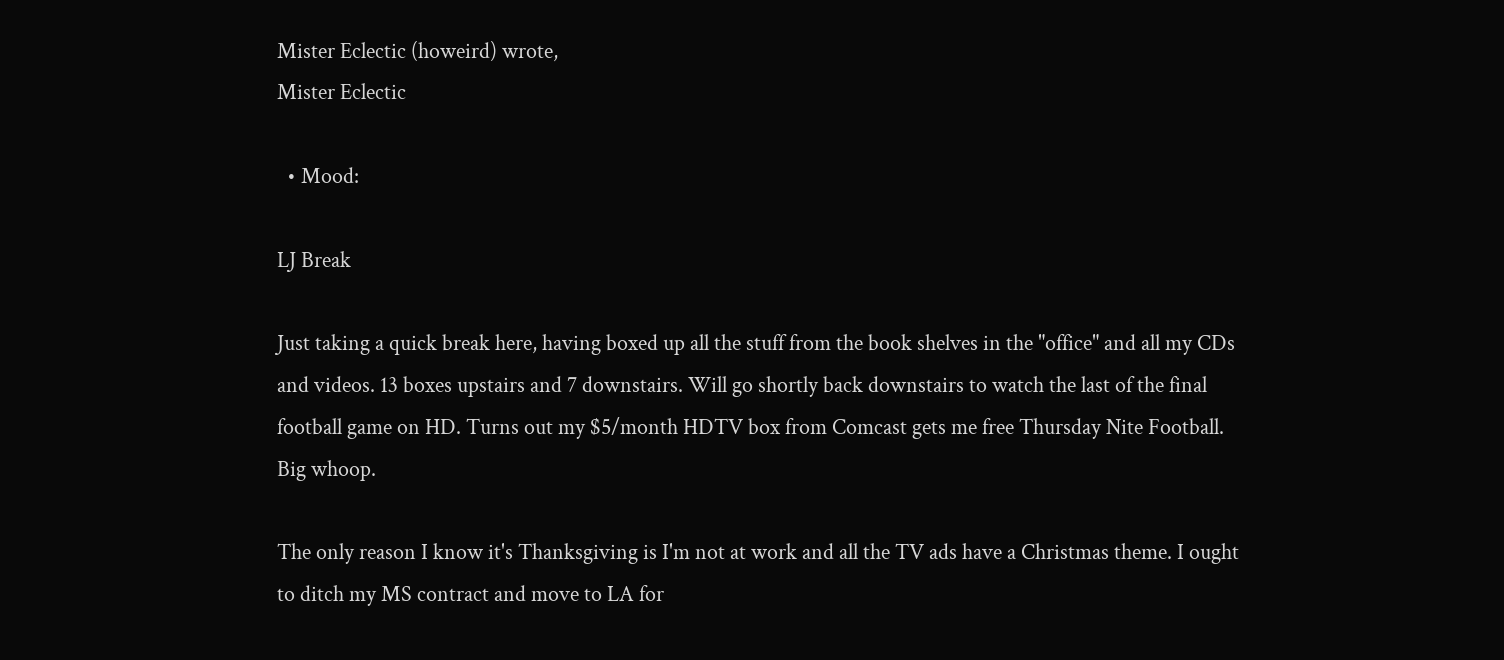Mister Eclectic (howeird) wrote,
Mister Eclectic

  • Mood:

LJ Break

Just taking a quick break here, having boxed up all the stuff from the book shelves in the "office" and all my CDs and videos. 13 boxes upstairs and 7 downstairs. Will go shortly back downstairs to watch the last of the final football game on HD. Turns out my $5/month HDTV box from Comcast gets me free Thursday Nite Football. Big whoop.

The only reason I know it's Thanksgiving is I'm not at work and all the TV ads have a Christmas theme. I ought to ditch my MS contract and move to LA for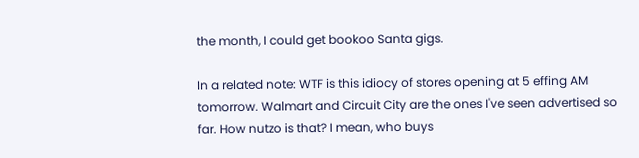the month, I could get bookoo Santa gigs.

In a related note: WTF is this idiocy of stores opening at 5 effing AM tomorrow. Walmart and Circuit City are the ones I've seen advertised so far. How nutzo is that? I mean, who buys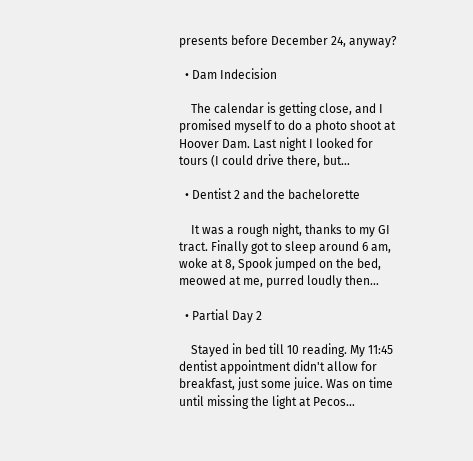presents before December 24, anyway?

  • Dam Indecision

    The calendar is getting close, and I promised myself to do a photo shoot at Hoover Dam. Last night I looked for tours (I could drive there, but…

  • Dentist 2 and the bachelorette

    It was a rough night, thanks to my GI tract. Finally got to sleep around 6 am, woke at 8, Spook jumped on the bed, meowed at me, purred loudly then…

  • Partial Day 2

    Stayed in bed till 10 reading. My 11:45 dentist appointment didn't allow for breakfast, just some juice. Was on time until missing the light at Pecos…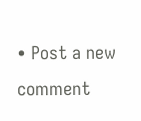• Post a new comment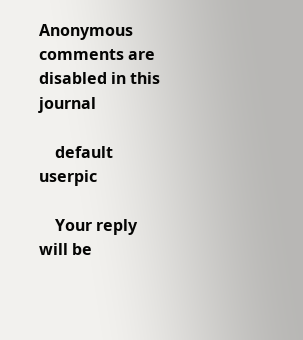Anonymous comments are disabled in this journal

    default userpic

    Your reply will be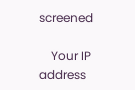screened

    Your IP address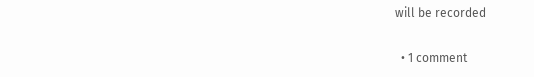will be recorded

  • 1 comment